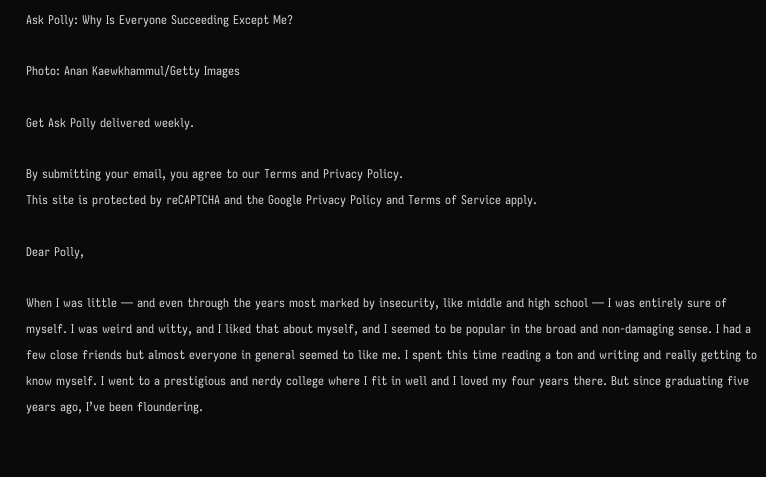Ask Polly: Why Is Everyone Succeeding Except Me?

Photo: Anan Kaewkhammul/Getty Images

Get Ask Polly delivered weekly.

By submitting your email, you agree to our Terms and Privacy Policy.
This site is protected by reCAPTCHA and the Google Privacy Policy and Terms of Service apply.

Dear Polly,

When I was little — and even through the years most marked by insecurity, like middle and high school — I was entirely sure of myself. I was weird and witty, and I liked that about myself, and I seemed to be popular in the broad and non-damaging sense. I had a few close friends but almost everyone in general seemed to like me. I spent this time reading a ton and writing and really getting to know myself. I went to a prestigious and nerdy college where I fit in well and I loved my four years there. But since graduating five years ago, I’ve been floundering.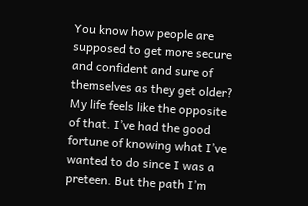You know how people are supposed to get more secure and confident and sure of themselves as they get older? My life feels like the opposite of that. I’ve had the good fortune of knowing what I’ve wanted to do since I was a preteen. But the path I’m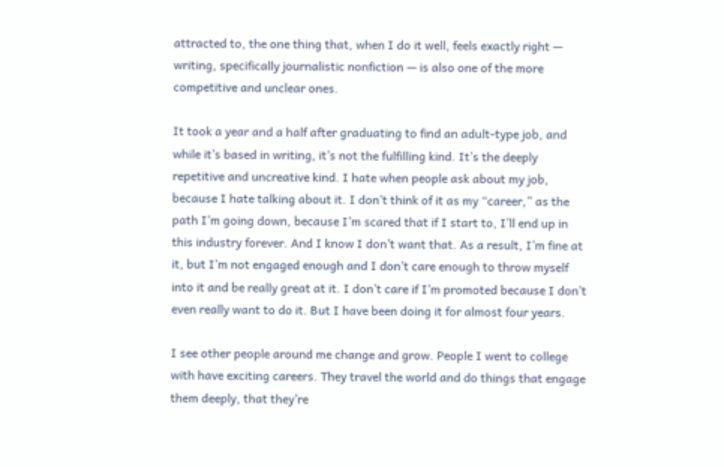attracted to, the one thing that, when I do it well, feels exactly right — writing, specifically journalistic nonfiction — is also one of the more competitive and unclear ones.

It took a year and a half after graduating to find an adult-type job, and while it’s based in writing, it’s not the fulfilling kind. It’s the deeply repetitive and uncreative kind. I hate when people ask about my job, because I hate talking about it. I don’t think of it as my “career,” as the path I’m going down, because I’m scared that if I start to, I’ll end up in this industry forever. And I know I don’t want that. As a result, I’m fine at it, but I’m not engaged enough and I don’t care enough to throw myself into it and be really great at it. I don’t care if I’m promoted because I don’t even really want to do it. But I have been doing it for almost four years.

I see other people around me change and grow. People I went to college with have exciting careers. They travel the world and do things that engage them deeply, that they’re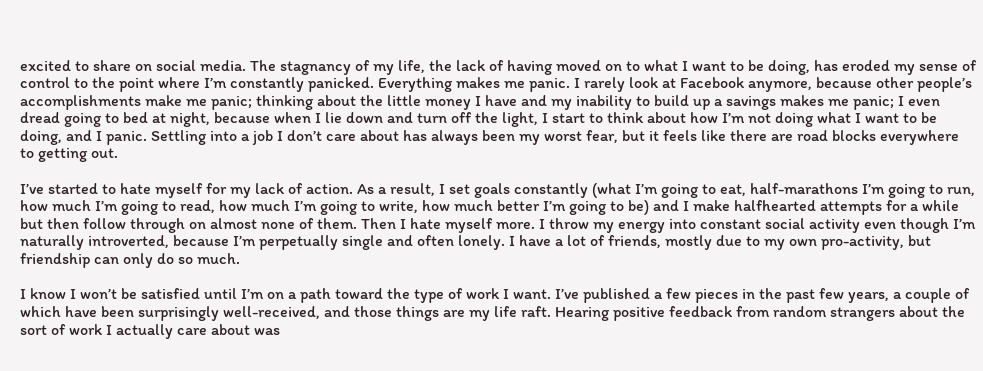excited to share on social media. The stagnancy of my life, the lack of having moved on to what I want to be doing, has eroded my sense of control to the point where I’m constantly panicked. Everything makes me panic. I rarely look at Facebook anymore, because other people’s accomplishments make me panic; thinking about the little money I have and my inability to build up a savings makes me panic; I even dread going to bed at night, because when I lie down and turn off the light, I start to think about how I’m not doing what I want to be doing, and I panic. Settling into a job I don’t care about has always been my worst fear, but it feels like there are road blocks everywhere to getting out.

I’ve started to hate myself for my lack of action. As a result, I set goals constantly (what I’m going to eat, half-marathons I’m going to run, how much I’m going to read, how much I’m going to write, how much better I’m going to be) and I make halfhearted attempts for a while but then follow through on almost none of them. Then I hate myself more. I throw my energy into constant social activity even though I’m naturally introverted, because I’m perpetually single and often lonely. I have a lot of friends, mostly due to my own pro-activity, but friendship can only do so much.

I know I won’t be satisfied until I’m on a path toward the type of work I want. I’ve published a few pieces in the past few years, a couple of which have been surprisingly well-received, and those things are my life raft. Hearing positive feedback from random strangers about the sort of work I actually care about was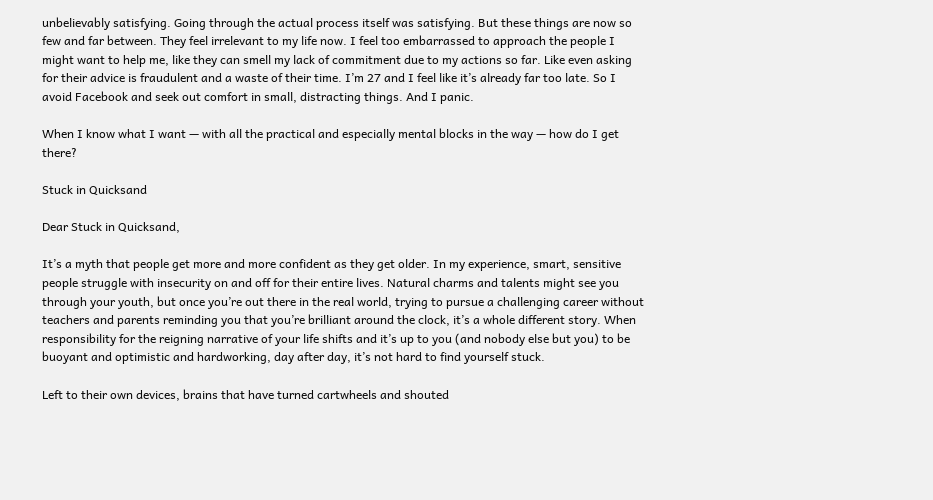unbelievably satisfying. Going through the actual process itself was satisfying. But these things are now so few and far between. They feel irrelevant to my life now. I feel too embarrassed to approach the people I might want to help me, like they can smell my lack of commitment due to my actions so far. Like even asking for their advice is fraudulent and a waste of their time. I’m 27 and I feel like it’s already far too late. So I avoid Facebook and seek out comfort in small, distracting things. And I panic.

When I know what I want — with all the practical and especially mental blocks in the way — how do I get there?

Stuck in Quicksand

Dear Stuck in Quicksand,

It’s a myth that people get more and more confident as they get older. In my experience, smart, sensitive people struggle with insecurity on and off for their entire lives. Natural charms and talents might see you through your youth, but once you’re out there in the real world, trying to pursue a challenging career without teachers and parents reminding you that you’re brilliant around the clock, it’s a whole different story. When responsibility for the reigning narrative of your life shifts and it’s up to you (and nobody else but you) to be buoyant and optimistic and hardworking, day after day, it’s not hard to find yourself stuck.

Left to their own devices, brains that have turned cartwheels and shouted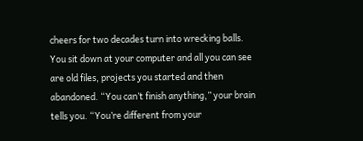cheers for two decades turn into wrecking balls. You sit down at your computer and all you can see are old files, projects you started and then abandoned. “You can’t finish anything,” your brain tells you. “You’re different from your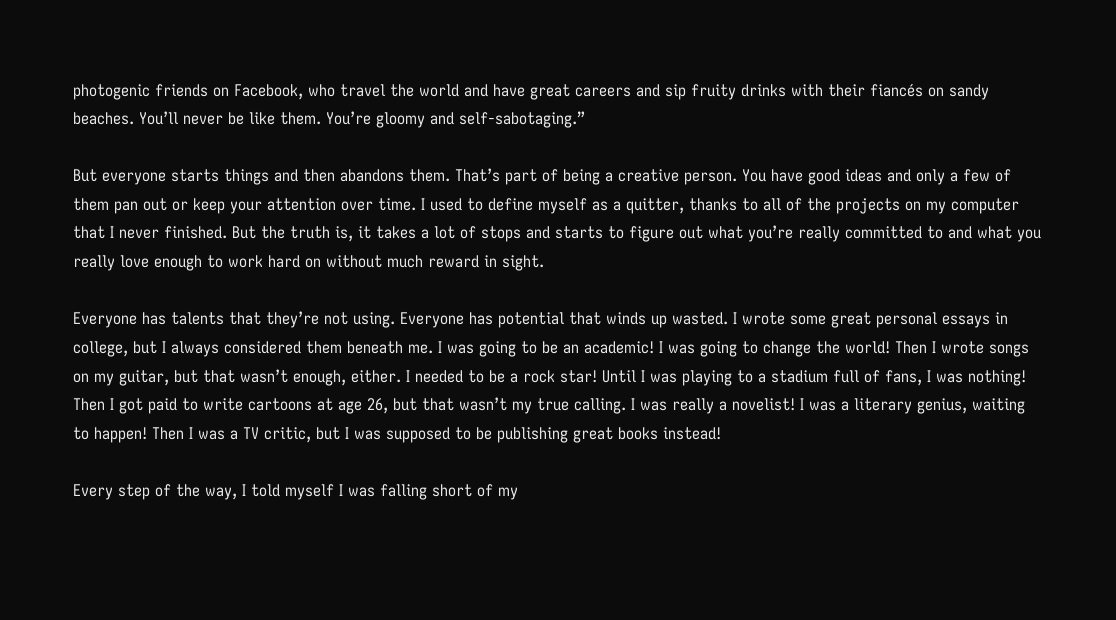photogenic friends on Facebook, who travel the world and have great careers and sip fruity drinks with their fiancés on sandy beaches. You’ll never be like them. You’re gloomy and self-sabotaging.”

But everyone starts things and then abandons them. That’s part of being a creative person. You have good ideas and only a few of them pan out or keep your attention over time. I used to define myself as a quitter, thanks to all of the projects on my computer that I never finished. But the truth is, it takes a lot of stops and starts to figure out what you’re really committed to and what you really love enough to work hard on without much reward in sight.

Everyone has talents that they’re not using. Everyone has potential that winds up wasted. I wrote some great personal essays in college, but I always considered them beneath me. I was going to be an academic! I was going to change the world! Then I wrote songs on my guitar, but that wasn’t enough, either. I needed to be a rock star! Until I was playing to a stadium full of fans, I was nothing! Then I got paid to write cartoons at age 26, but that wasn’t my true calling. I was really a novelist! I was a literary genius, waiting to happen! Then I was a TV critic, but I was supposed to be publishing great books instead!

Every step of the way, I told myself I was falling short of my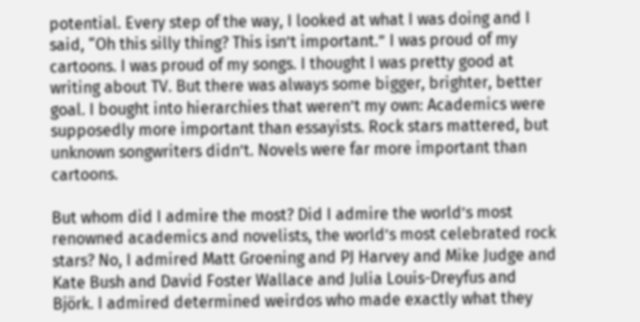potential. Every step of the way, I looked at what I was doing and I said, “Oh this silly thing? This isn’t important.” I was proud of my cartoons. I was proud of my songs. I thought I was pretty good at writing about TV. But there was always some bigger, brighter, better goal. I bought into hierarchies that weren’t my own: Academics were supposedly more important than essayists. Rock stars mattered, but unknown songwriters didn’t. Novels were far more important than cartoons.

But whom did I admire the most? Did I admire the world’s most renowned academics and novelists, the world’s most celebrated rock stars? No, I admired Matt Groening and PJ Harvey and Mike Judge and Kate Bush and David Foster Wallace and Julia Louis-Dreyfus and Björk. I admired determined weirdos who made exactly what they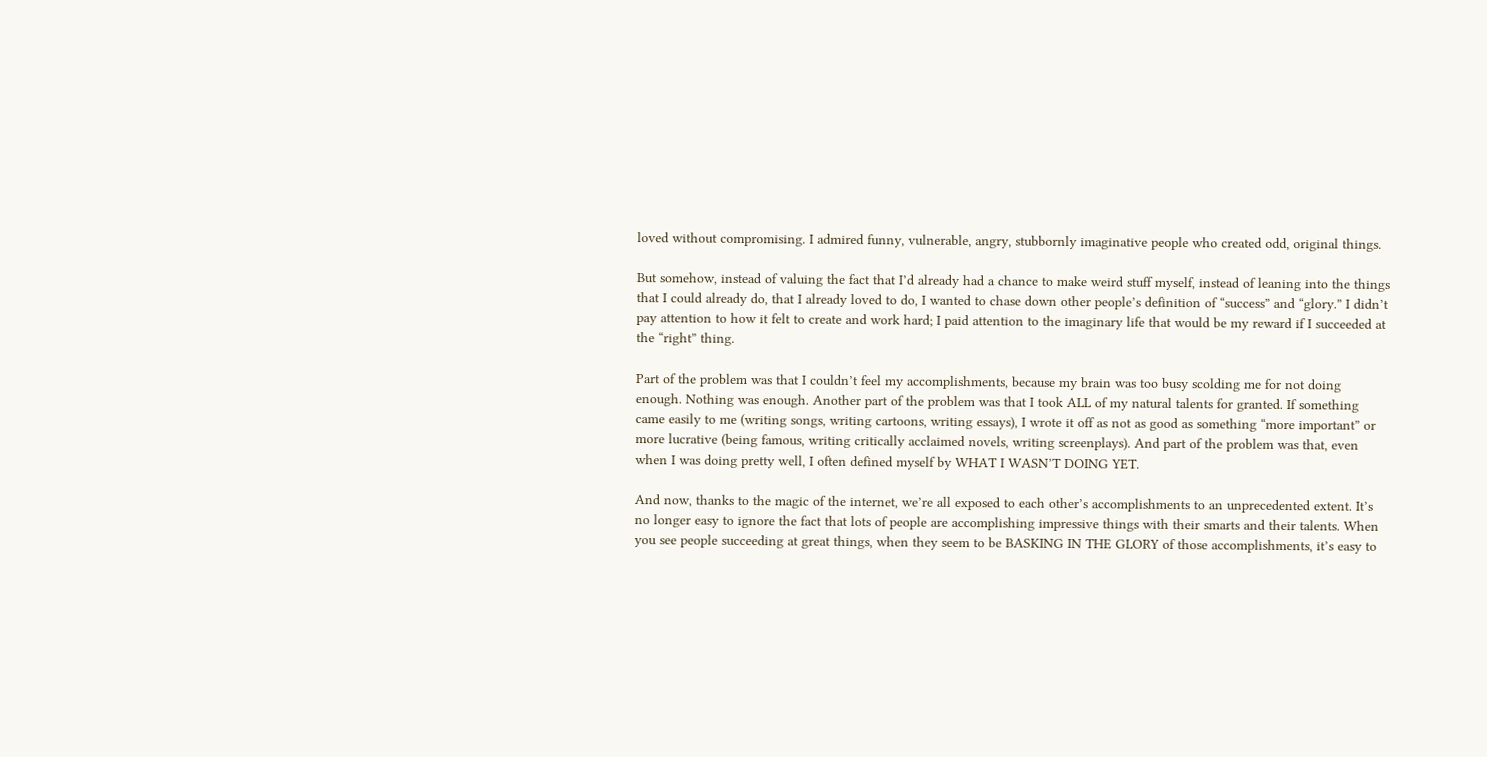loved without compromising. I admired funny, vulnerable, angry, stubbornly imaginative people who created odd, original things.

But somehow, instead of valuing the fact that I’d already had a chance to make weird stuff myself, instead of leaning into the things that I could already do, that I already loved to do, I wanted to chase down other people’s definition of “success” and “glory.” I didn’t pay attention to how it felt to create and work hard; I paid attention to the imaginary life that would be my reward if I succeeded at the “right” thing.

Part of the problem was that I couldn’t feel my accomplishments, because my brain was too busy scolding me for not doing enough. Nothing was enough. Another part of the problem was that I took ALL of my natural talents for granted. If something came easily to me (writing songs, writing cartoons, writing essays), I wrote it off as not as good as something “more important” or more lucrative (being famous, writing critically acclaimed novels, writing screenplays). And part of the problem was that, even when I was doing pretty well, I often defined myself by WHAT I WASN’T DOING YET.

And now, thanks to the magic of the internet, we’re all exposed to each other’s accomplishments to an unprecedented extent. It’s no longer easy to ignore the fact that lots of people are accomplishing impressive things with their smarts and their talents. When you see people succeeding at great things, when they seem to be BASKING IN THE GLORY of those accomplishments, it’s easy to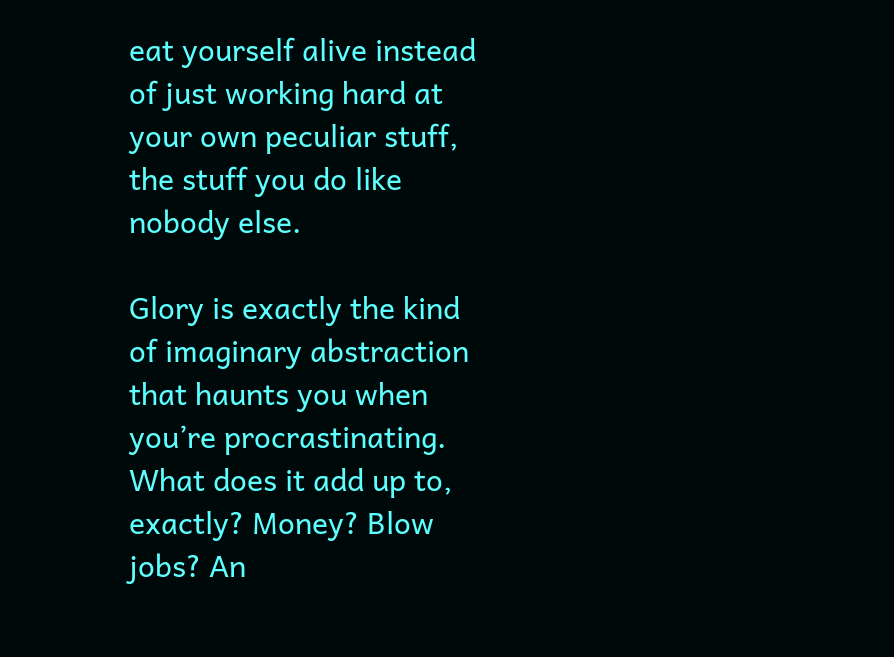eat yourself alive instead of just working hard at your own peculiar stuff, the stuff you do like nobody else.

Glory is exactly the kind of imaginary abstraction that haunts you when you’re procrastinating. What does it add up to, exactly? Money? Blow jobs? An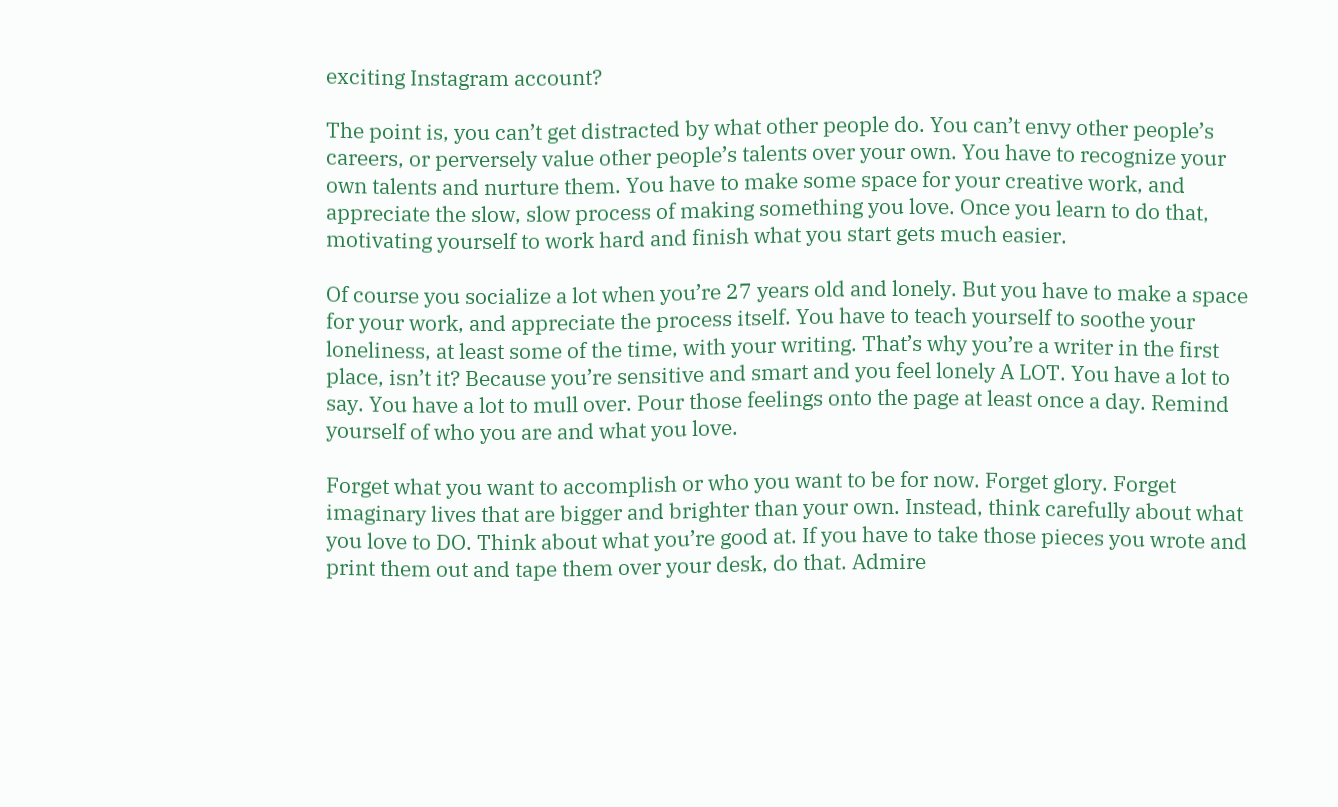exciting Instagram account?

The point is, you can’t get distracted by what other people do. You can’t envy other people’s careers, or perversely value other people’s talents over your own. You have to recognize your own talents and nurture them. You have to make some space for your creative work, and appreciate the slow, slow process of making something you love. Once you learn to do that, motivating yourself to work hard and finish what you start gets much easier.

Of course you socialize a lot when you’re 27 years old and lonely. But you have to make a space for your work, and appreciate the process itself. You have to teach yourself to soothe your loneliness, at least some of the time, with your writing. That’s why you’re a writer in the first place, isn’t it? Because you’re sensitive and smart and you feel lonely A LOT. You have a lot to say. You have a lot to mull over. Pour those feelings onto the page at least once a day. Remind yourself of who you are and what you love.

Forget what you want to accomplish or who you want to be for now. Forget glory. Forget imaginary lives that are bigger and brighter than your own. Instead, think carefully about what you love to DO. Think about what you’re good at. If you have to take those pieces you wrote and print them out and tape them over your desk, do that. Admire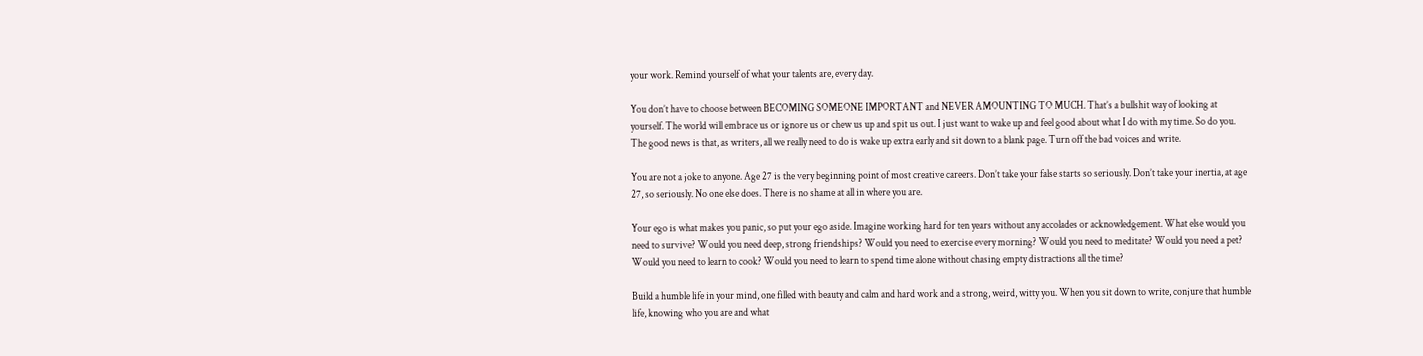your work. Remind yourself of what your talents are, every day.

You don’t have to choose between BECOMING SOMEONE IMPORTANT and NEVER AMOUNTING TO MUCH. That’s a bullshit way of looking at yourself. The world will embrace us or ignore us or chew us up and spit us out. I just want to wake up and feel good about what I do with my time. So do you. The good news is that, as writers, all we really need to do is wake up extra early and sit down to a blank page. Turn off the bad voices and write.

You are not a joke to anyone. Age 27 is the very beginning point of most creative careers. Don’t take your false starts so seriously. Don’t take your inertia, at age 27, so seriously. No one else does. There is no shame at all in where you are.

Your ego is what makes you panic, so put your ego aside. Imagine working hard for ten years without any accolades or acknowledgement. What else would you need to survive? Would you need deep, strong friendships? Would you need to exercise every morning? Would you need to meditate? Would you need a pet? Would you need to learn to cook? Would you need to learn to spend time alone without chasing empty distractions all the time?

Build a humble life in your mind, one filled with beauty and calm and hard work and a strong, weird, witty you. When you sit down to write, conjure that humble life, knowing who you are and what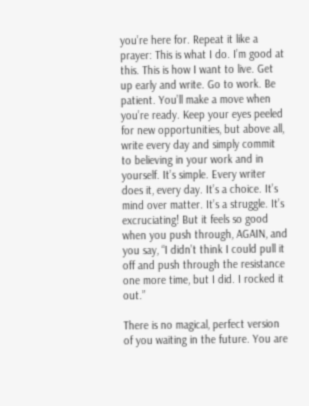you’re here for. Repeat it like a prayer: This is what I do. I’m good at this. This is how I want to live. Get up early and write. Go to work. Be patient. You’ll make a move when you’re ready. Keep your eyes peeled for new opportunities, but above all, write every day and simply commit to believing in your work and in yourself. It’s simple. Every writer does it, every day. It’s a choice. It’s mind over matter. It’s a struggle. It’s excruciating! But it feels so good when you push through, AGAIN, and you say, “I didn’t think I could pull it off and push through the resistance one more time, but I did. I rocked it out.”

There is no magical, perfect version of you waiting in the future. You are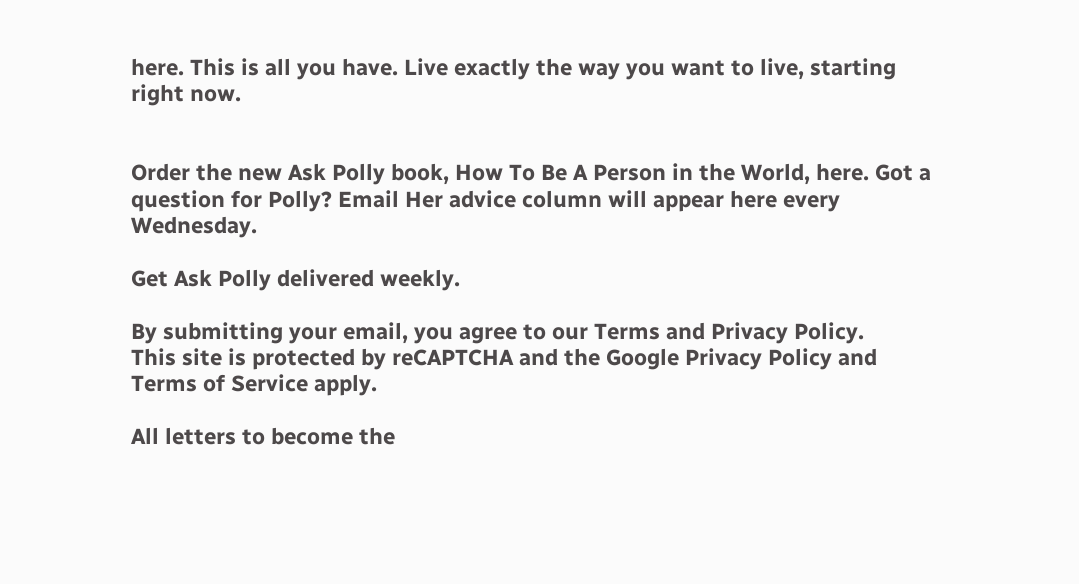here. This is all you have. Live exactly the way you want to live, starting right now.


Order the new Ask Polly book, How To Be A Person in the World, here. Got a question for Polly? Email Her advice column will appear here every Wednesday.

Get Ask Polly delivered weekly.

By submitting your email, you agree to our Terms and Privacy Policy.
This site is protected by reCAPTCHA and the Google Privacy Policy and Terms of Service apply.

All letters to become the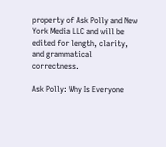property of Ask Polly and New York Media LLC and will be edited for length, clarity, and grammatical correctness.

Ask Polly: Why Is Everyone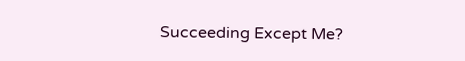Succeeding Except Me?